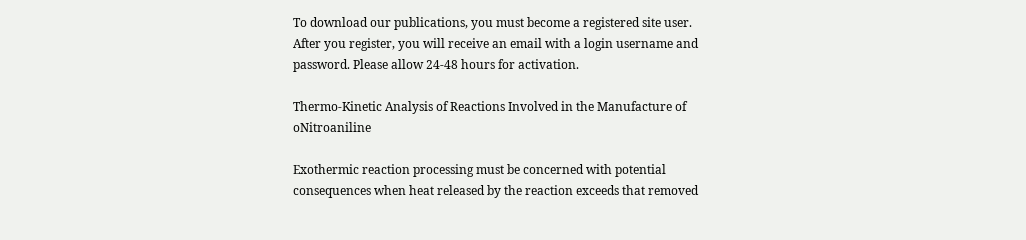To download our publications, you must become a registered site user. After you register, you will receive an email with a login username and password. Please allow 24-48 hours for activation.

Thermo-Kinetic Analysis of Reactions Involved in the Manufacture of oNitroaniline

Exothermic reaction processing must be concerned with potential consequences when heat released by the reaction exceeds that removed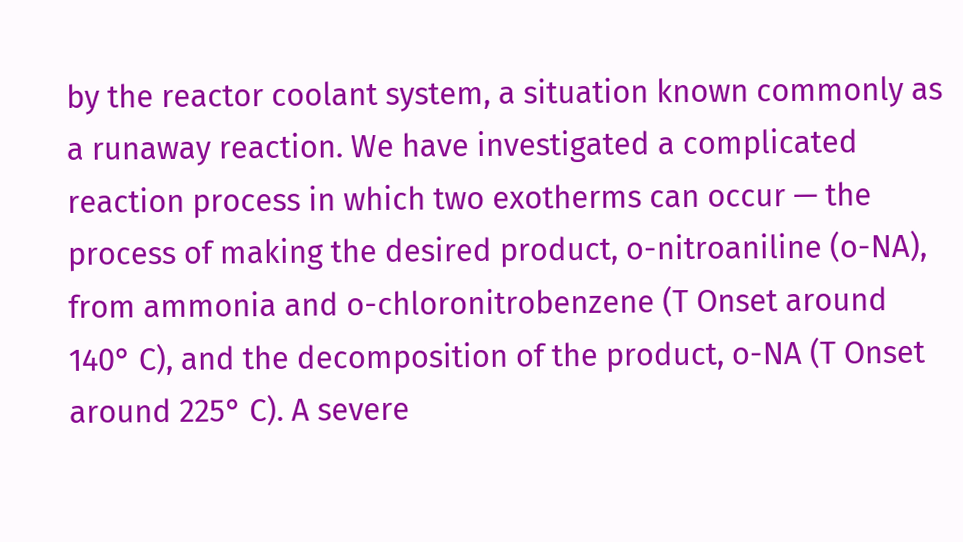by the reactor coolant system, a situation known commonly as a runaway reaction. We have investigated a complicated reaction process in which two exotherms can occur — the process of making the desired product, o-nitroaniline (o-NA), from ammonia and o-chloronitrobenzene (T Onset around 140° C), and the decomposition of the product, o-NA (T Onset around 225° C). A severe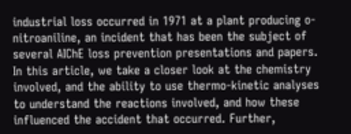industrial loss occurred in 1971 at a plant producing o-nitroaniline, an incident that has been the subject of several AIChE loss prevention presentations and papers. In this article, we take a closer look at the chemistry involved, and the ability to use thermo-kinetic analyses to understand the reactions involved, and how these influenced the accident that occurred. Further,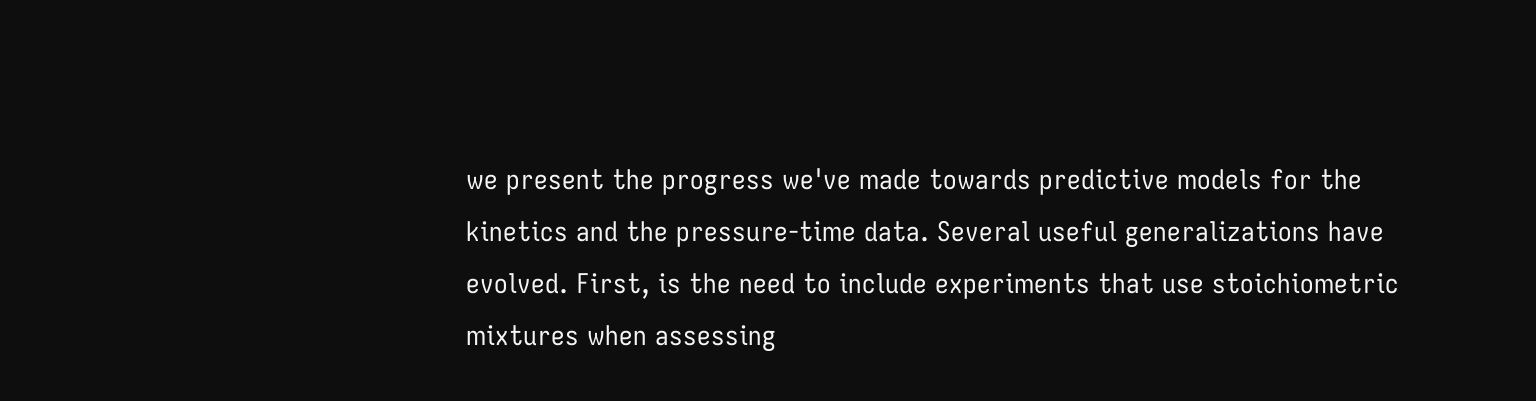we present the progress we've made towards predictive models for the kinetics and the pressure-time data. Several useful generalizations have evolved. First, is the need to include experiments that use stoichiometric mixtures when assessing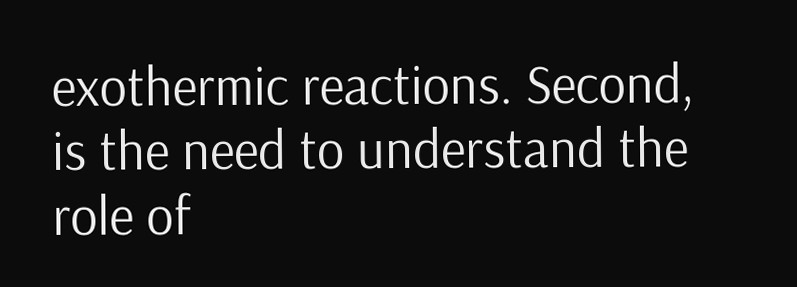exothermic reactions. Second, is the need to understand the role of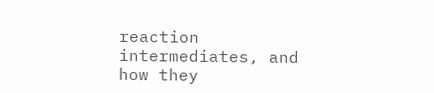reaction intermediates, and how they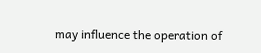may influence the operation of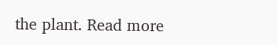the plant. Read more